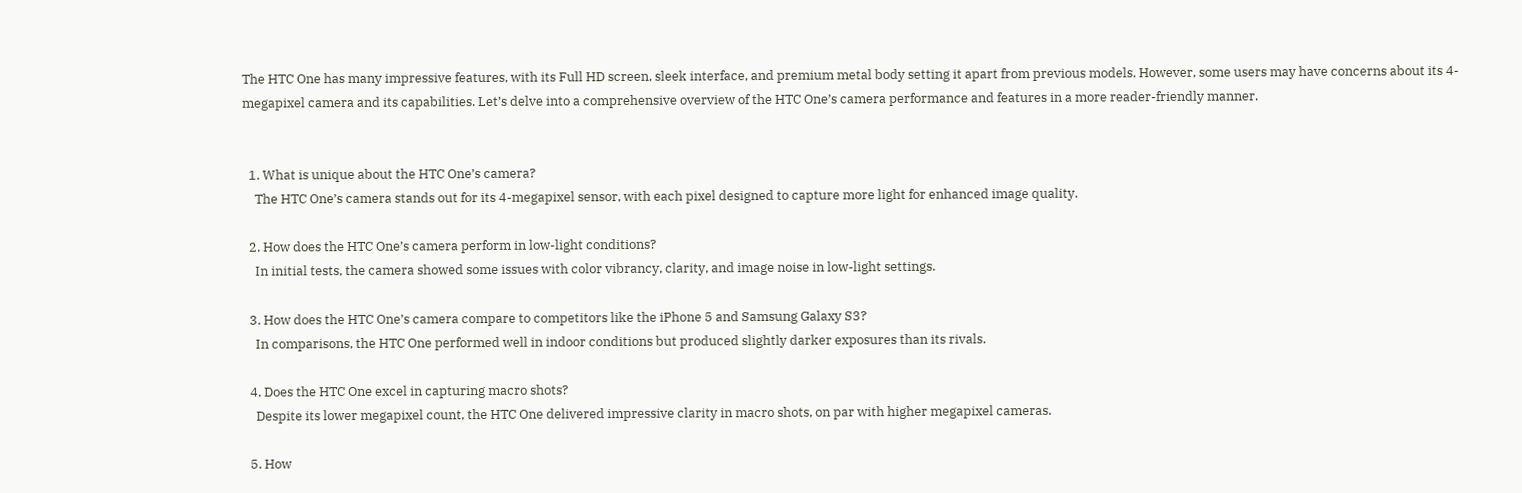The HTC One has many impressive features, with its Full HD screen, sleek interface, and premium metal body setting it apart from previous models. However, some users may have concerns about its 4-megapixel camera and its capabilities. Let’s delve into a comprehensive overview of the HTC One’s camera performance and features in a more reader-friendly manner.


  1. What is unique about the HTC One’s camera?
    The HTC One’s camera stands out for its 4-megapixel sensor, with each pixel designed to capture more light for enhanced image quality.

  2. How does the HTC One’s camera perform in low-light conditions?
    In initial tests, the camera showed some issues with color vibrancy, clarity, and image noise in low-light settings.

  3. How does the HTC One’s camera compare to competitors like the iPhone 5 and Samsung Galaxy S3?
    In comparisons, the HTC One performed well in indoor conditions but produced slightly darker exposures than its rivals.

  4. Does the HTC One excel in capturing macro shots?
    Despite its lower megapixel count, the HTC One delivered impressive clarity in macro shots, on par with higher megapixel cameras.

  5. How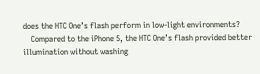does the HTC One’s flash perform in low-light environments?
    Compared to the iPhone 5, the HTC One’s flash provided better illumination without washing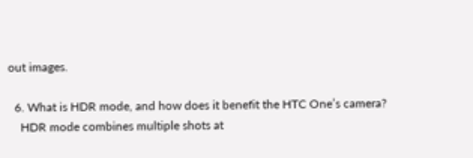out images.

  6. What is HDR mode, and how does it benefit the HTC One’s camera?
    HDR mode combines multiple shots at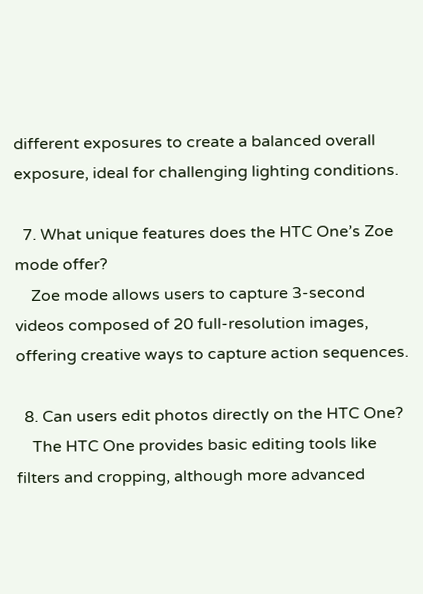different exposures to create a balanced overall exposure, ideal for challenging lighting conditions.

  7. What unique features does the HTC One’s Zoe mode offer?
    Zoe mode allows users to capture 3-second videos composed of 20 full-resolution images, offering creative ways to capture action sequences.

  8. Can users edit photos directly on the HTC One?
    The HTC One provides basic editing tools like filters and cropping, although more advanced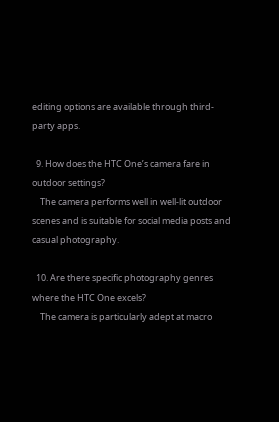editing options are available through third-party apps.

  9. How does the HTC One’s camera fare in outdoor settings?
    The camera performs well in well-lit outdoor scenes and is suitable for social media posts and casual photography.

  10. Are there specific photography genres where the HTC One excels?
    The camera is particularly adept at macro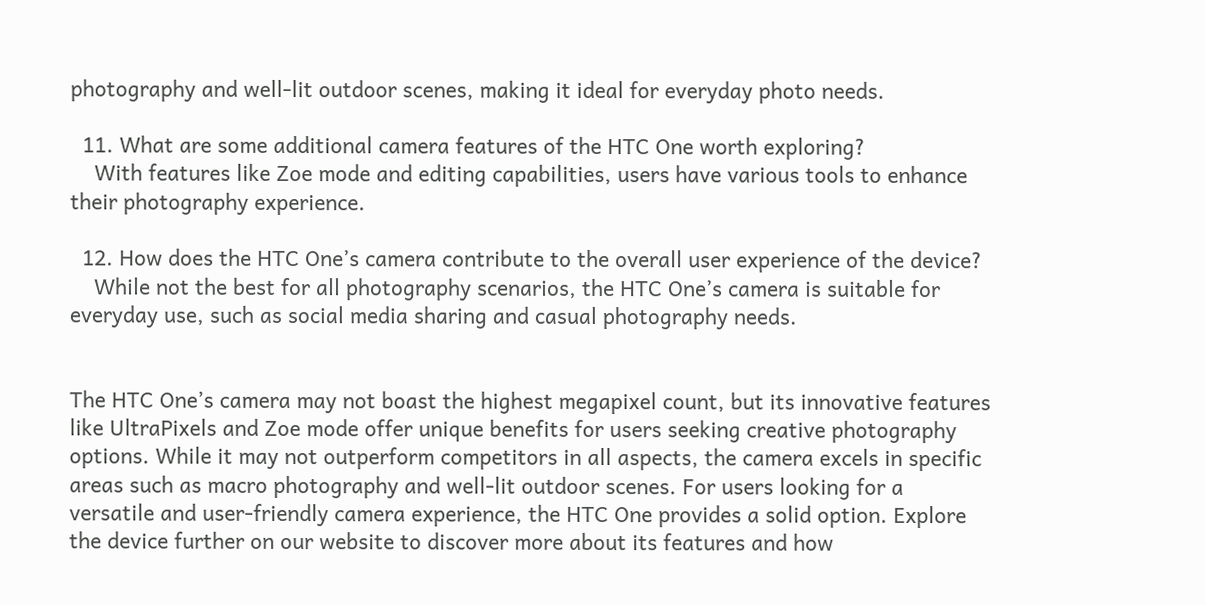photography and well-lit outdoor scenes, making it ideal for everyday photo needs.

  11. What are some additional camera features of the HTC One worth exploring?
    With features like Zoe mode and editing capabilities, users have various tools to enhance their photography experience.

  12. How does the HTC One’s camera contribute to the overall user experience of the device?
    While not the best for all photography scenarios, the HTC One’s camera is suitable for everyday use, such as social media sharing and casual photography needs.


The HTC One’s camera may not boast the highest megapixel count, but its innovative features like UltraPixels and Zoe mode offer unique benefits for users seeking creative photography options. While it may not outperform competitors in all aspects, the camera excels in specific areas such as macro photography and well-lit outdoor scenes. For users looking for a versatile and user-friendly camera experience, the HTC One provides a solid option. Explore the device further on our website to discover more about its features and how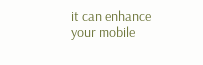it can enhance your mobile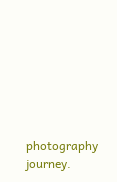photography journey.